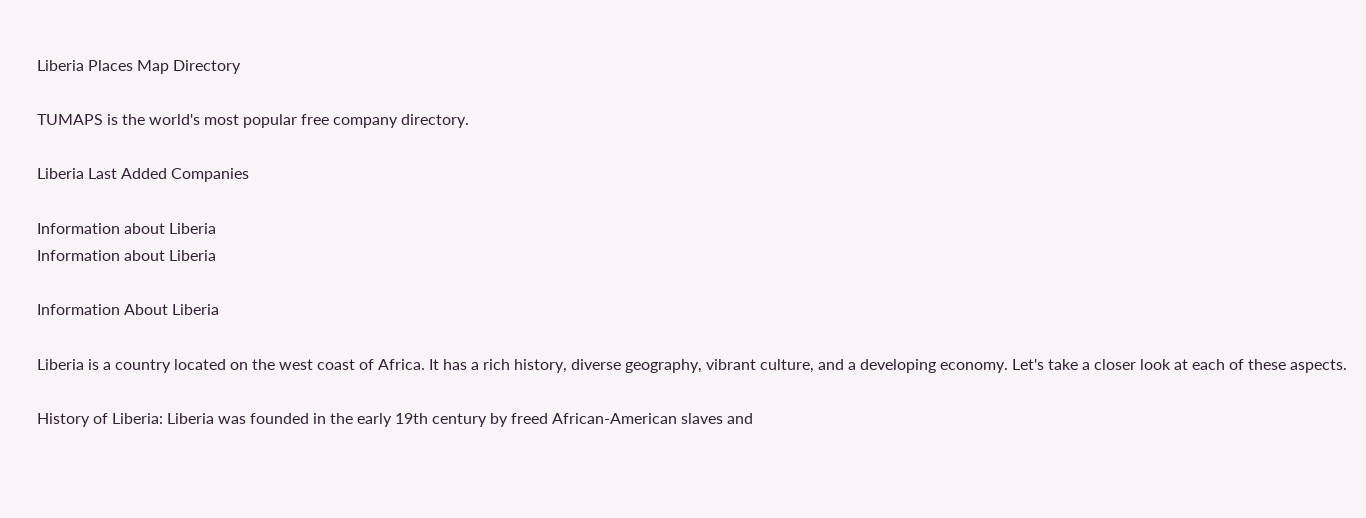Liberia Places Map Directory

TUMAPS is the world's most popular free company directory.

Liberia Last Added Companies

Information about Liberia
Information about Liberia

Information About Liberia

Liberia is a country located on the west coast of Africa. It has a rich history, diverse geography, vibrant culture, and a developing economy. Let's take a closer look at each of these aspects.

History of Liberia: Liberia was founded in the early 19th century by freed African-American slaves and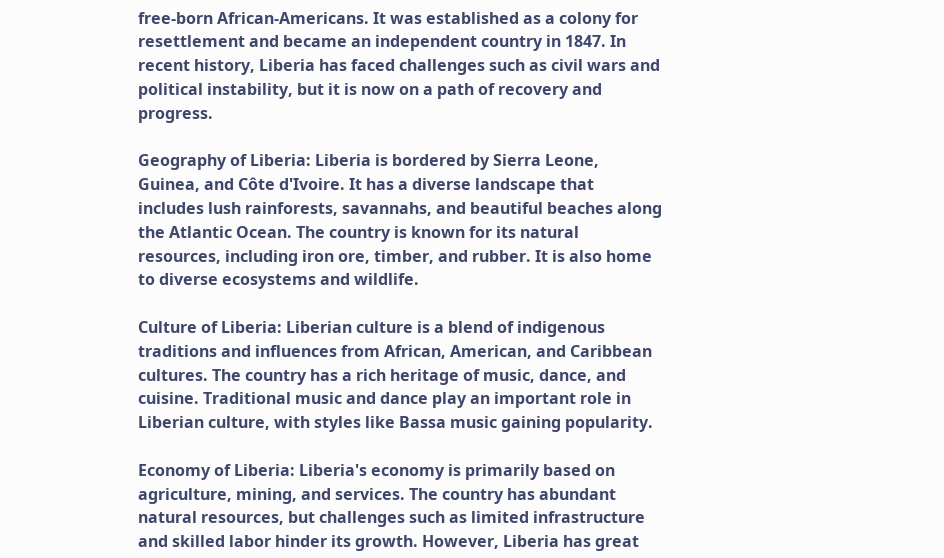free-born African-Americans. It was established as a colony for resettlement and became an independent country in 1847. In recent history, Liberia has faced challenges such as civil wars and political instability, but it is now on a path of recovery and progress.

Geography of Liberia: Liberia is bordered by Sierra Leone, Guinea, and Côte d'Ivoire. It has a diverse landscape that includes lush rainforests, savannahs, and beautiful beaches along the Atlantic Ocean. The country is known for its natural resources, including iron ore, timber, and rubber. It is also home to diverse ecosystems and wildlife.

Culture of Liberia: Liberian culture is a blend of indigenous traditions and influences from African, American, and Caribbean cultures. The country has a rich heritage of music, dance, and cuisine. Traditional music and dance play an important role in Liberian culture, with styles like Bassa music gaining popularity.

Economy of Liberia: Liberia's economy is primarily based on agriculture, mining, and services. The country has abundant natural resources, but challenges such as limited infrastructure and skilled labor hinder its growth. However, Liberia has great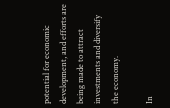potential for economic development, and efforts are being made to attract investments and diversify the economy.

In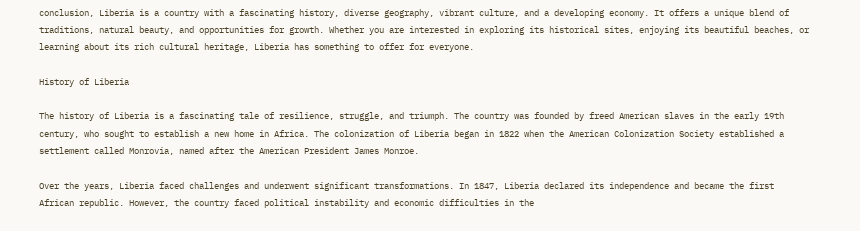conclusion, Liberia is a country with a fascinating history, diverse geography, vibrant culture, and a developing economy. It offers a unique blend of traditions, natural beauty, and opportunities for growth. Whether you are interested in exploring its historical sites, enjoying its beautiful beaches, or learning about its rich cultural heritage, Liberia has something to offer for everyone.

History of Liberia

The history of Liberia is a fascinating tale of resilience, struggle, and triumph. The country was founded by freed American slaves in the early 19th century, who sought to establish a new home in Africa. The colonization of Liberia began in 1822 when the American Colonization Society established a settlement called Monrovia, named after the American President James Monroe.

Over the years, Liberia faced challenges and underwent significant transformations. In 1847, Liberia declared its independence and became the first African republic. However, the country faced political instability and economic difficulties in the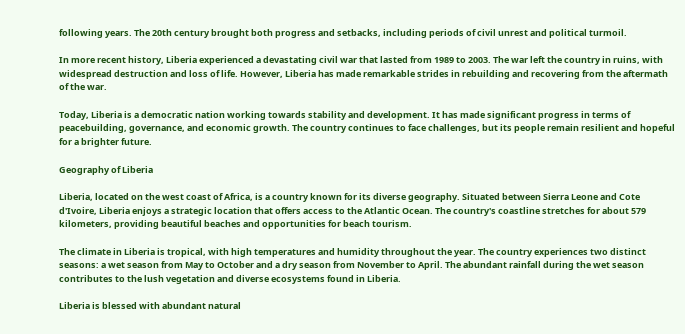following years. The 20th century brought both progress and setbacks, including periods of civil unrest and political turmoil.

In more recent history, Liberia experienced a devastating civil war that lasted from 1989 to 2003. The war left the country in ruins, with widespread destruction and loss of life. However, Liberia has made remarkable strides in rebuilding and recovering from the aftermath of the war.

Today, Liberia is a democratic nation working towards stability and development. It has made significant progress in terms of peacebuilding, governance, and economic growth. The country continues to face challenges, but its people remain resilient and hopeful for a brighter future.

Geography of Liberia

Liberia, located on the west coast of Africa, is a country known for its diverse geography. Situated between Sierra Leone and Cote d'Ivoire, Liberia enjoys a strategic location that offers access to the Atlantic Ocean. The country's coastline stretches for about 579 kilometers, providing beautiful beaches and opportunities for beach tourism.

The climate in Liberia is tropical, with high temperatures and humidity throughout the year. The country experiences two distinct seasons: a wet season from May to October and a dry season from November to April. The abundant rainfall during the wet season contributes to the lush vegetation and diverse ecosystems found in Liberia.

Liberia is blessed with abundant natural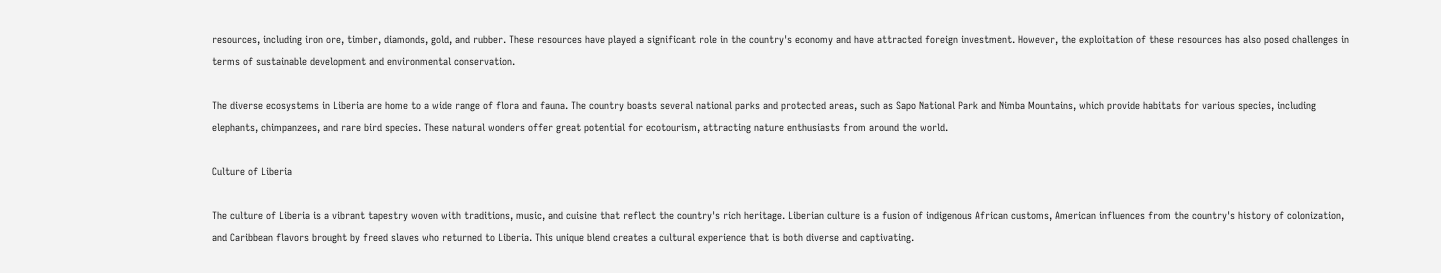resources, including iron ore, timber, diamonds, gold, and rubber. These resources have played a significant role in the country's economy and have attracted foreign investment. However, the exploitation of these resources has also posed challenges in terms of sustainable development and environmental conservation.

The diverse ecosystems in Liberia are home to a wide range of flora and fauna. The country boasts several national parks and protected areas, such as Sapo National Park and Nimba Mountains, which provide habitats for various species, including elephants, chimpanzees, and rare bird species. These natural wonders offer great potential for ecotourism, attracting nature enthusiasts from around the world.

Culture of Liberia

The culture of Liberia is a vibrant tapestry woven with traditions, music, and cuisine that reflect the country's rich heritage. Liberian culture is a fusion of indigenous African customs, American influences from the country's history of colonization, and Caribbean flavors brought by freed slaves who returned to Liberia. This unique blend creates a cultural experience that is both diverse and captivating.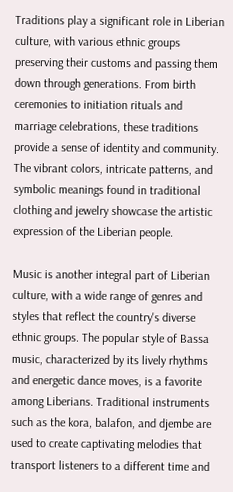Traditions play a significant role in Liberian culture, with various ethnic groups preserving their customs and passing them down through generations. From birth ceremonies to initiation rituals and marriage celebrations, these traditions provide a sense of identity and community. The vibrant colors, intricate patterns, and symbolic meanings found in traditional clothing and jewelry showcase the artistic expression of the Liberian people.

Music is another integral part of Liberian culture, with a wide range of genres and styles that reflect the country's diverse ethnic groups. The popular style of Bassa music, characterized by its lively rhythms and energetic dance moves, is a favorite among Liberians. Traditional instruments such as the kora, balafon, and djembe are used to create captivating melodies that transport listeners to a different time and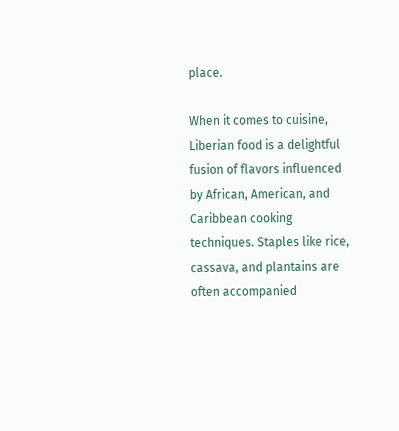place.

When it comes to cuisine, Liberian food is a delightful fusion of flavors influenced by African, American, and Caribbean cooking techniques. Staples like rice, cassava, and plantains are often accompanied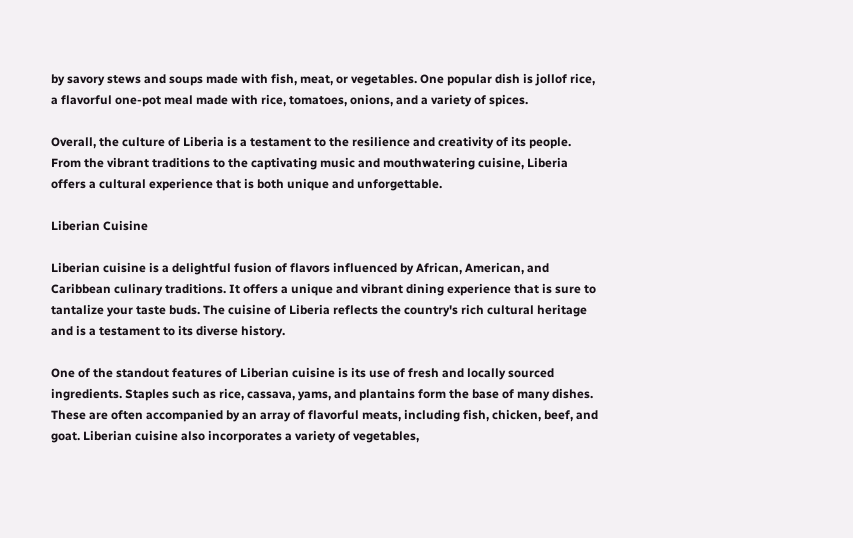by savory stews and soups made with fish, meat, or vegetables. One popular dish is jollof rice, a flavorful one-pot meal made with rice, tomatoes, onions, and a variety of spices.

Overall, the culture of Liberia is a testament to the resilience and creativity of its people. From the vibrant traditions to the captivating music and mouthwatering cuisine, Liberia offers a cultural experience that is both unique and unforgettable.

Liberian Cuisine

Liberian cuisine is a delightful fusion of flavors influenced by African, American, and Caribbean culinary traditions. It offers a unique and vibrant dining experience that is sure to tantalize your taste buds. The cuisine of Liberia reflects the country's rich cultural heritage and is a testament to its diverse history.

One of the standout features of Liberian cuisine is its use of fresh and locally sourced ingredients. Staples such as rice, cassava, yams, and plantains form the base of many dishes. These are often accompanied by an array of flavorful meats, including fish, chicken, beef, and goat. Liberian cuisine also incorporates a variety of vegetables,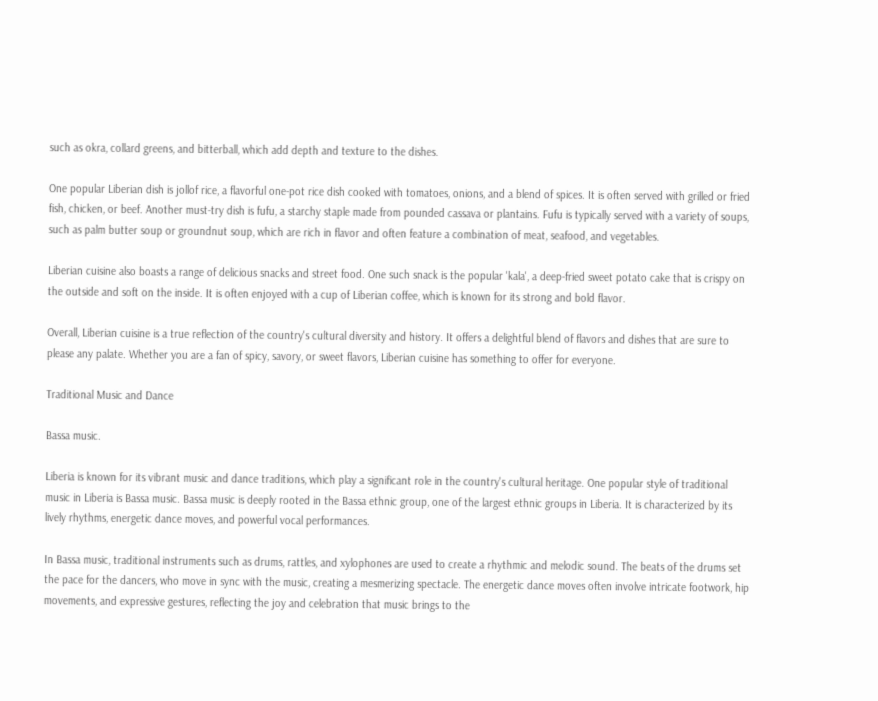such as okra, collard greens, and bitterball, which add depth and texture to the dishes.

One popular Liberian dish is jollof rice, a flavorful one-pot rice dish cooked with tomatoes, onions, and a blend of spices. It is often served with grilled or fried fish, chicken, or beef. Another must-try dish is fufu, a starchy staple made from pounded cassava or plantains. Fufu is typically served with a variety of soups, such as palm butter soup or groundnut soup, which are rich in flavor and often feature a combination of meat, seafood, and vegetables.

Liberian cuisine also boasts a range of delicious snacks and street food. One such snack is the popular 'kala', a deep-fried sweet potato cake that is crispy on the outside and soft on the inside. It is often enjoyed with a cup of Liberian coffee, which is known for its strong and bold flavor.

Overall, Liberian cuisine is a true reflection of the country's cultural diversity and history. It offers a delightful blend of flavors and dishes that are sure to please any palate. Whether you are a fan of spicy, savory, or sweet flavors, Liberian cuisine has something to offer for everyone.

Traditional Music and Dance

Bassa music.

Liberia is known for its vibrant music and dance traditions, which play a significant role in the country's cultural heritage. One popular style of traditional music in Liberia is Bassa music. Bassa music is deeply rooted in the Bassa ethnic group, one of the largest ethnic groups in Liberia. It is characterized by its lively rhythms, energetic dance moves, and powerful vocal performances.

In Bassa music, traditional instruments such as drums, rattles, and xylophones are used to create a rhythmic and melodic sound. The beats of the drums set the pace for the dancers, who move in sync with the music, creating a mesmerizing spectacle. The energetic dance moves often involve intricate footwork, hip movements, and expressive gestures, reflecting the joy and celebration that music brings to the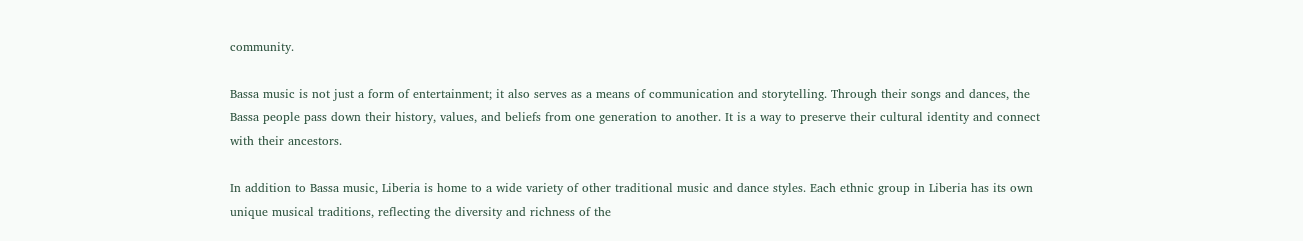community.

Bassa music is not just a form of entertainment; it also serves as a means of communication and storytelling. Through their songs and dances, the Bassa people pass down their history, values, and beliefs from one generation to another. It is a way to preserve their cultural identity and connect with their ancestors.

In addition to Bassa music, Liberia is home to a wide variety of other traditional music and dance styles. Each ethnic group in Liberia has its own unique musical traditions, reflecting the diversity and richness of the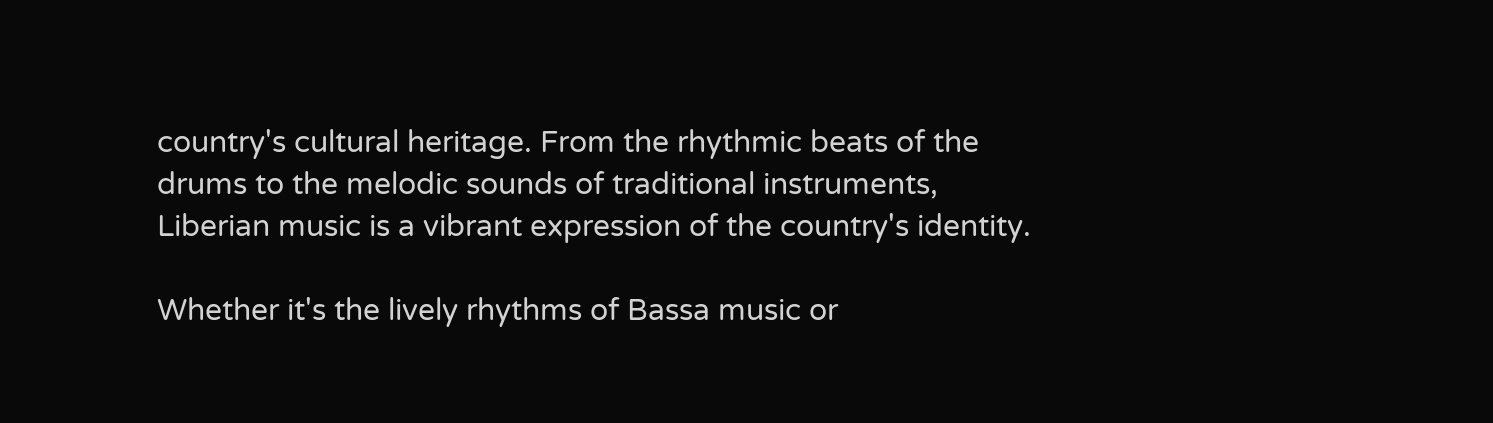country's cultural heritage. From the rhythmic beats of the drums to the melodic sounds of traditional instruments, Liberian music is a vibrant expression of the country's identity.

Whether it's the lively rhythms of Bassa music or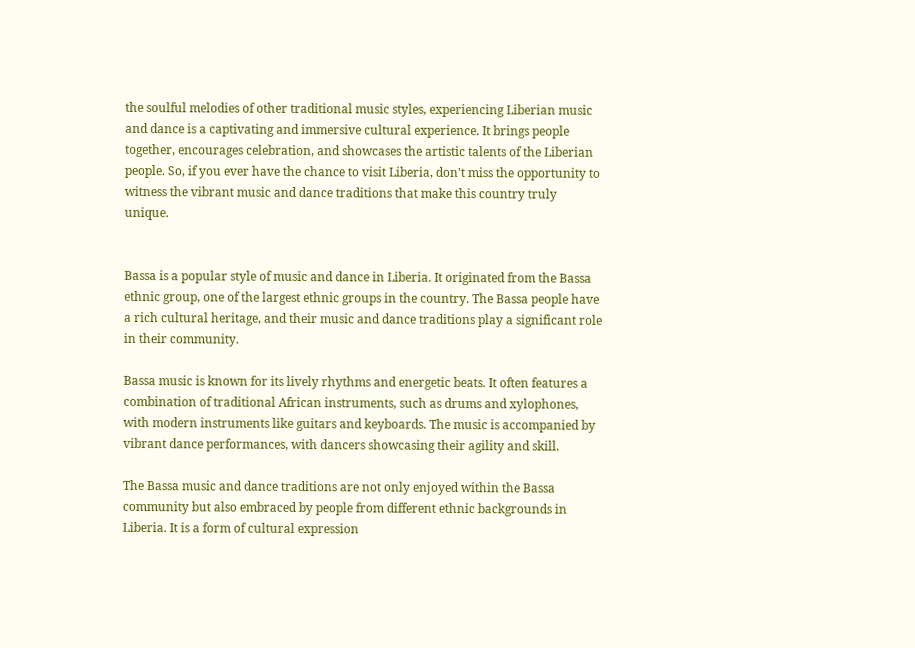the soulful melodies of other traditional music styles, experiencing Liberian music and dance is a captivating and immersive cultural experience. It brings people together, encourages celebration, and showcases the artistic talents of the Liberian people. So, if you ever have the chance to visit Liberia, don't miss the opportunity to witness the vibrant music and dance traditions that make this country truly unique.


Bassa is a popular style of music and dance in Liberia. It originated from the Bassa ethnic group, one of the largest ethnic groups in the country. The Bassa people have a rich cultural heritage, and their music and dance traditions play a significant role in their community.

Bassa music is known for its lively rhythms and energetic beats. It often features a combination of traditional African instruments, such as drums and xylophones, with modern instruments like guitars and keyboards. The music is accompanied by vibrant dance performances, with dancers showcasing their agility and skill.

The Bassa music and dance traditions are not only enjoyed within the Bassa community but also embraced by people from different ethnic backgrounds in Liberia. It is a form of cultural expression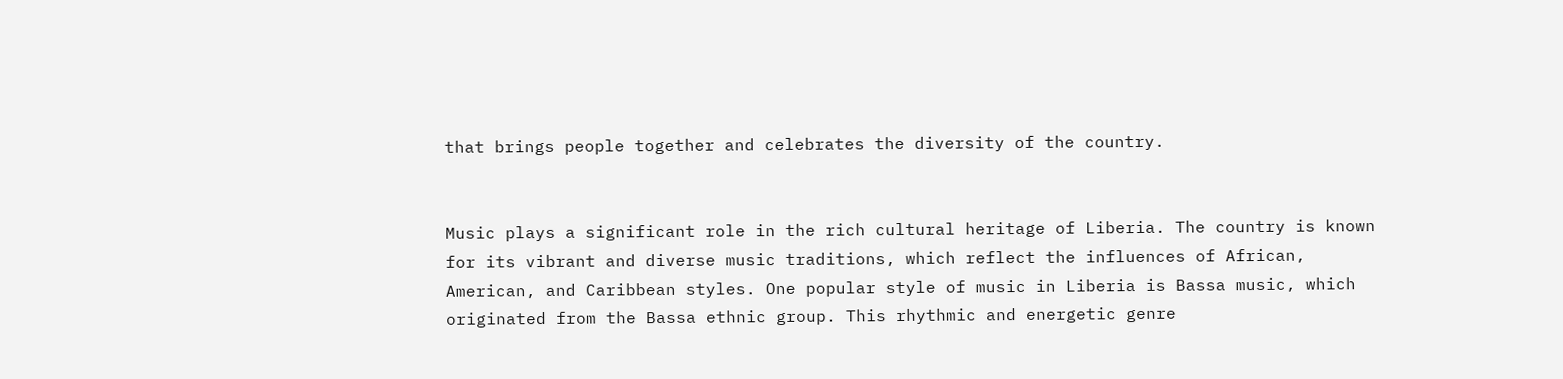that brings people together and celebrates the diversity of the country.


Music plays a significant role in the rich cultural heritage of Liberia. The country is known for its vibrant and diverse music traditions, which reflect the influences of African, American, and Caribbean styles. One popular style of music in Liberia is Bassa music, which originated from the Bassa ethnic group. This rhythmic and energetic genre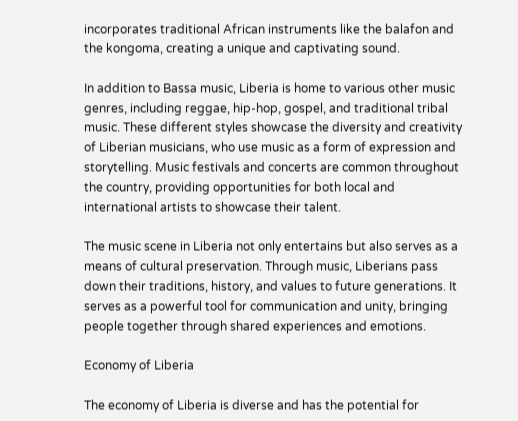incorporates traditional African instruments like the balafon and the kongoma, creating a unique and captivating sound.

In addition to Bassa music, Liberia is home to various other music genres, including reggae, hip-hop, gospel, and traditional tribal music. These different styles showcase the diversity and creativity of Liberian musicians, who use music as a form of expression and storytelling. Music festivals and concerts are common throughout the country, providing opportunities for both local and international artists to showcase their talent.

The music scene in Liberia not only entertains but also serves as a means of cultural preservation. Through music, Liberians pass down their traditions, history, and values to future generations. It serves as a powerful tool for communication and unity, bringing people together through shared experiences and emotions.

Economy of Liberia

The economy of Liberia is diverse and has the potential for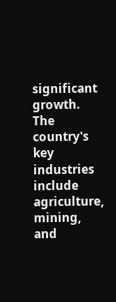significant growth. The country's key industries include agriculture, mining, and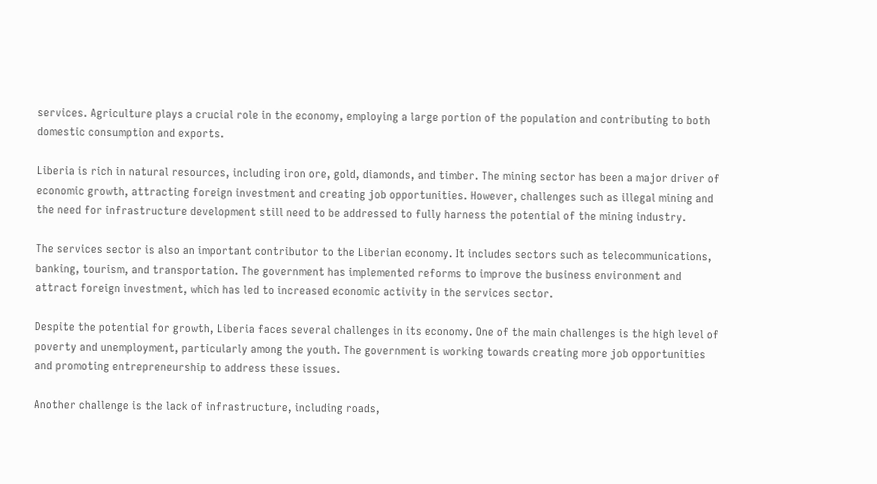services. Agriculture plays a crucial role in the economy, employing a large portion of the population and contributing to both domestic consumption and exports.

Liberia is rich in natural resources, including iron ore, gold, diamonds, and timber. The mining sector has been a major driver of economic growth, attracting foreign investment and creating job opportunities. However, challenges such as illegal mining and the need for infrastructure development still need to be addressed to fully harness the potential of the mining industry.

The services sector is also an important contributor to the Liberian economy. It includes sectors such as telecommunications, banking, tourism, and transportation. The government has implemented reforms to improve the business environment and attract foreign investment, which has led to increased economic activity in the services sector.

Despite the potential for growth, Liberia faces several challenges in its economy. One of the main challenges is the high level of poverty and unemployment, particularly among the youth. The government is working towards creating more job opportunities and promoting entrepreneurship to address these issues.

Another challenge is the lack of infrastructure, including roads,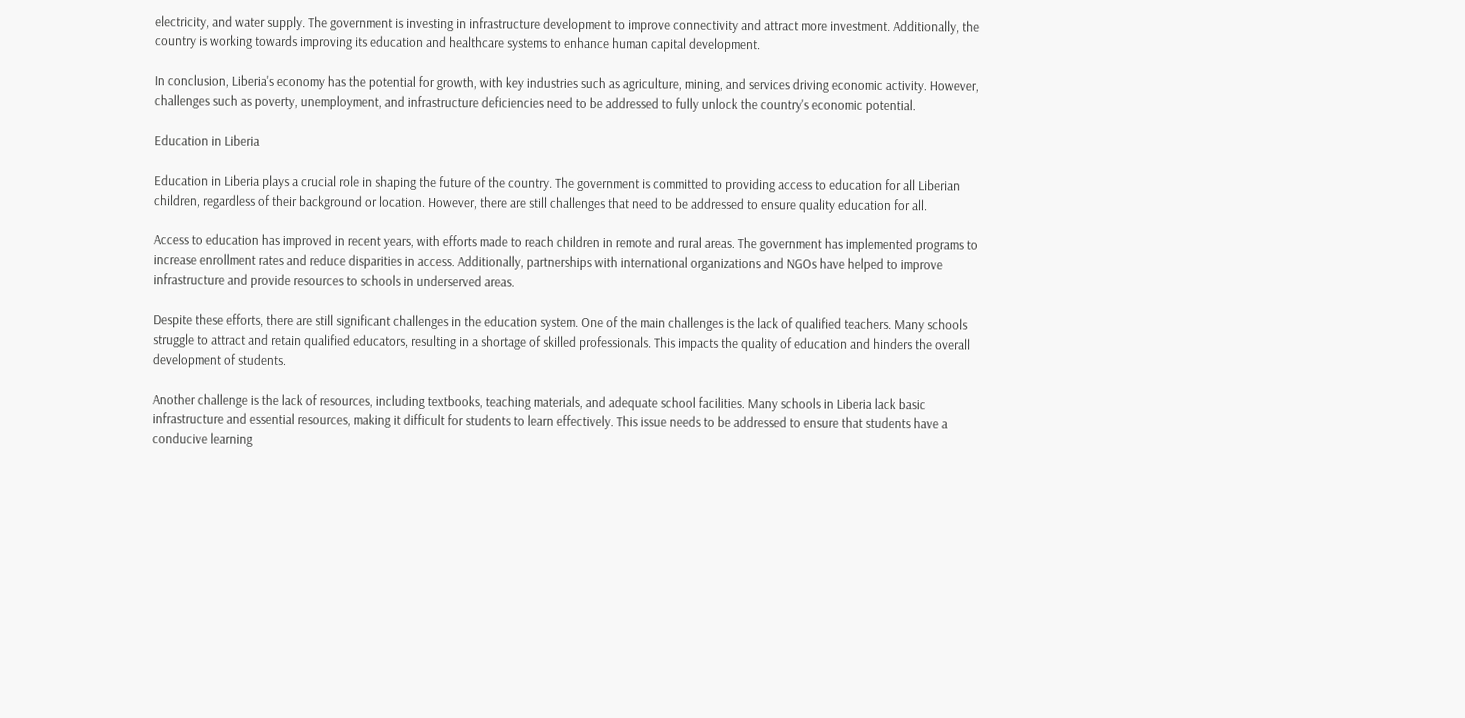electricity, and water supply. The government is investing in infrastructure development to improve connectivity and attract more investment. Additionally, the country is working towards improving its education and healthcare systems to enhance human capital development.

In conclusion, Liberia's economy has the potential for growth, with key industries such as agriculture, mining, and services driving economic activity. However, challenges such as poverty, unemployment, and infrastructure deficiencies need to be addressed to fully unlock the country's economic potential.

Education in Liberia

Education in Liberia plays a crucial role in shaping the future of the country. The government is committed to providing access to education for all Liberian children, regardless of their background or location. However, there are still challenges that need to be addressed to ensure quality education for all.

Access to education has improved in recent years, with efforts made to reach children in remote and rural areas. The government has implemented programs to increase enrollment rates and reduce disparities in access. Additionally, partnerships with international organizations and NGOs have helped to improve infrastructure and provide resources to schools in underserved areas.

Despite these efforts, there are still significant challenges in the education system. One of the main challenges is the lack of qualified teachers. Many schools struggle to attract and retain qualified educators, resulting in a shortage of skilled professionals. This impacts the quality of education and hinders the overall development of students.

Another challenge is the lack of resources, including textbooks, teaching materials, and adequate school facilities. Many schools in Liberia lack basic infrastructure and essential resources, making it difficult for students to learn effectively. This issue needs to be addressed to ensure that students have a conducive learning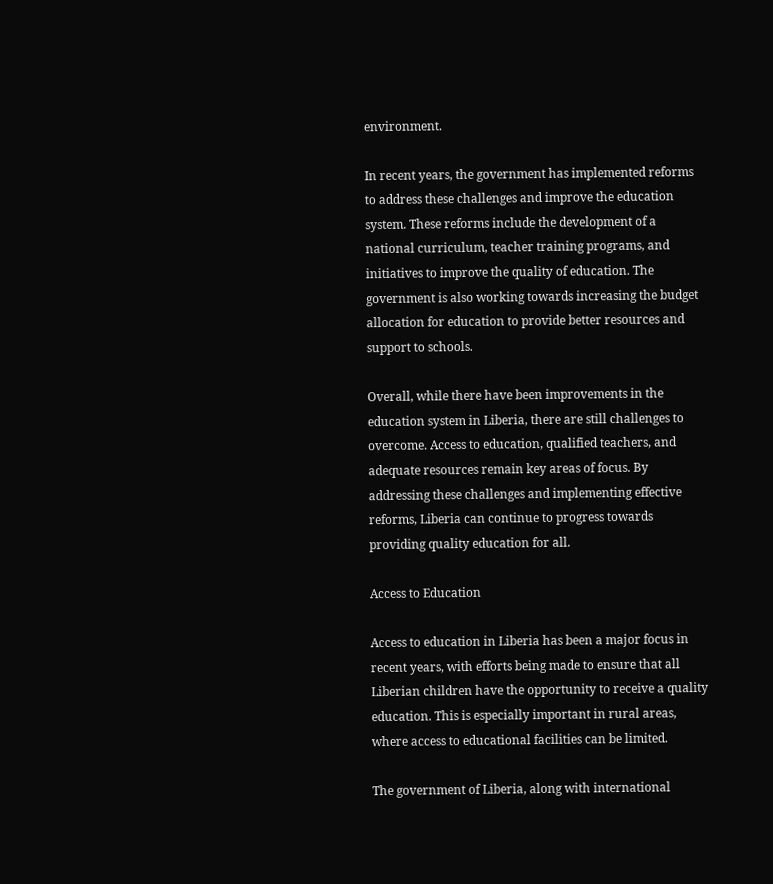environment.

In recent years, the government has implemented reforms to address these challenges and improve the education system. These reforms include the development of a national curriculum, teacher training programs, and initiatives to improve the quality of education. The government is also working towards increasing the budget allocation for education to provide better resources and support to schools.

Overall, while there have been improvements in the education system in Liberia, there are still challenges to overcome. Access to education, qualified teachers, and adequate resources remain key areas of focus. By addressing these challenges and implementing effective reforms, Liberia can continue to progress towards providing quality education for all.

Access to Education

Access to education in Liberia has been a major focus in recent years, with efforts being made to ensure that all Liberian children have the opportunity to receive a quality education. This is especially important in rural areas, where access to educational facilities can be limited.

The government of Liberia, along with international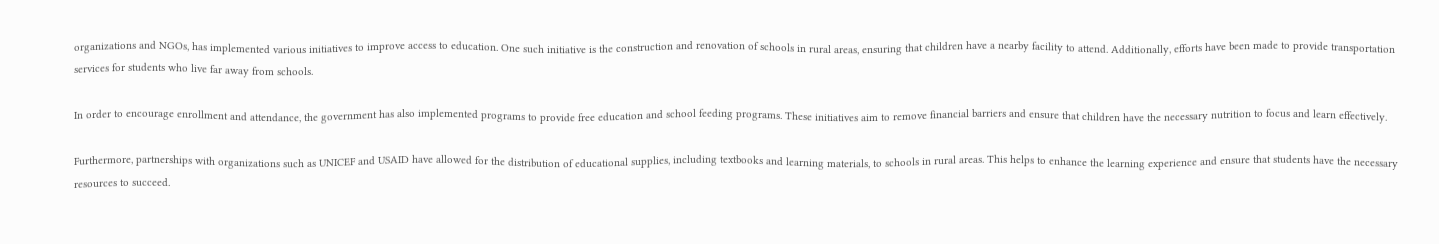organizations and NGOs, has implemented various initiatives to improve access to education. One such initiative is the construction and renovation of schools in rural areas, ensuring that children have a nearby facility to attend. Additionally, efforts have been made to provide transportation services for students who live far away from schools.

In order to encourage enrollment and attendance, the government has also implemented programs to provide free education and school feeding programs. These initiatives aim to remove financial barriers and ensure that children have the necessary nutrition to focus and learn effectively.

Furthermore, partnerships with organizations such as UNICEF and USAID have allowed for the distribution of educational supplies, including textbooks and learning materials, to schools in rural areas. This helps to enhance the learning experience and ensure that students have the necessary resources to succeed.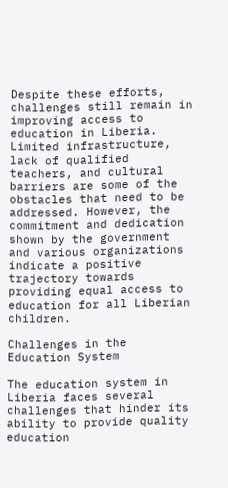Despite these efforts, challenges still remain in improving access to education in Liberia. Limited infrastructure, lack of qualified teachers, and cultural barriers are some of the obstacles that need to be addressed. However, the commitment and dedication shown by the government and various organizations indicate a positive trajectory towards providing equal access to education for all Liberian children.

Challenges in the Education System

The education system in Liberia faces several challenges that hinder its ability to provide quality education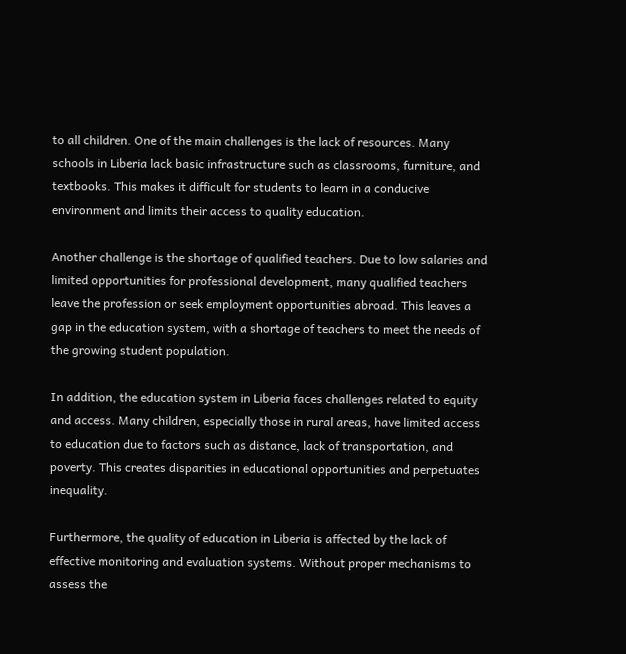to all children. One of the main challenges is the lack of resources. Many schools in Liberia lack basic infrastructure such as classrooms, furniture, and textbooks. This makes it difficult for students to learn in a conducive environment and limits their access to quality education.

Another challenge is the shortage of qualified teachers. Due to low salaries and limited opportunities for professional development, many qualified teachers leave the profession or seek employment opportunities abroad. This leaves a gap in the education system, with a shortage of teachers to meet the needs of the growing student population.

In addition, the education system in Liberia faces challenges related to equity and access. Many children, especially those in rural areas, have limited access to education due to factors such as distance, lack of transportation, and poverty. This creates disparities in educational opportunities and perpetuates inequality.

Furthermore, the quality of education in Liberia is affected by the lack of effective monitoring and evaluation systems. Without proper mechanisms to assess the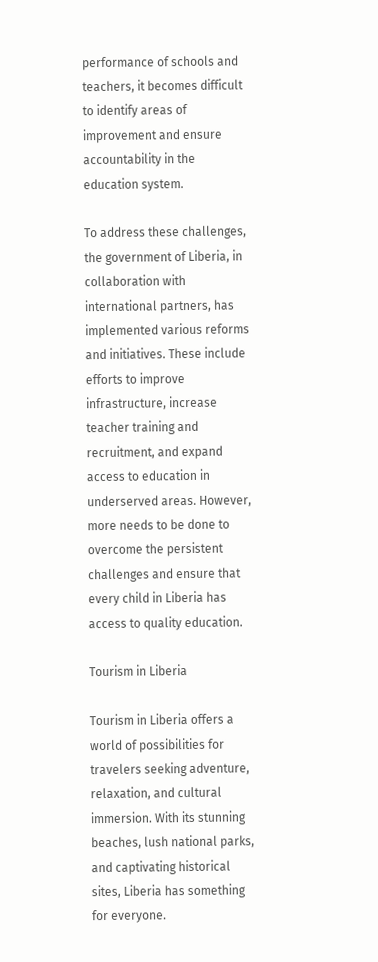performance of schools and teachers, it becomes difficult to identify areas of improvement and ensure accountability in the education system.

To address these challenges, the government of Liberia, in collaboration with international partners, has implemented various reforms and initiatives. These include efforts to improve infrastructure, increase teacher training and recruitment, and expand access to education in underserved areas. However, more needs to be done to overcome the persistent challenges and ensure that every child in Liberia has access to quality education.

Tourism in Liberia

Tourism in Liberia offers a world of possibilities for travelers seeking adventure, relaxation, and cultural immersion. With its stunning beaches, lush national parks, and captivating historical sites, Liberia has something for everyone.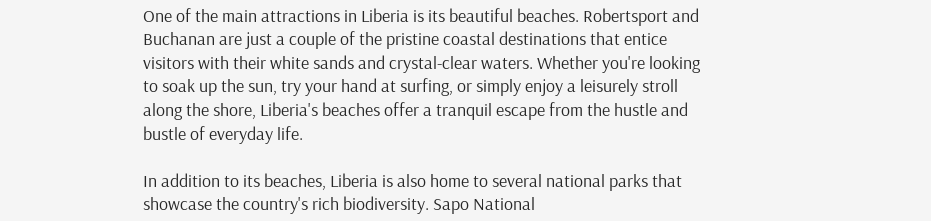One of the main attractions in Liberia is its beautiful beaches. Robertsport and Buchanan are just a couple of the pristine coastal destinations that entice visitors with their white sands and crystal-clear waters. Whether you're looking to soak up the sun, try your hand at surfing, or simply enjoy a leisurely stroll along the shore, Liberia's beaches offer a tranquil escape from the hustle and bustle of everyday life.

In addition to its beaches, Liberia is also home to several national parks that showcase the country's rich biodiversity. Sapo National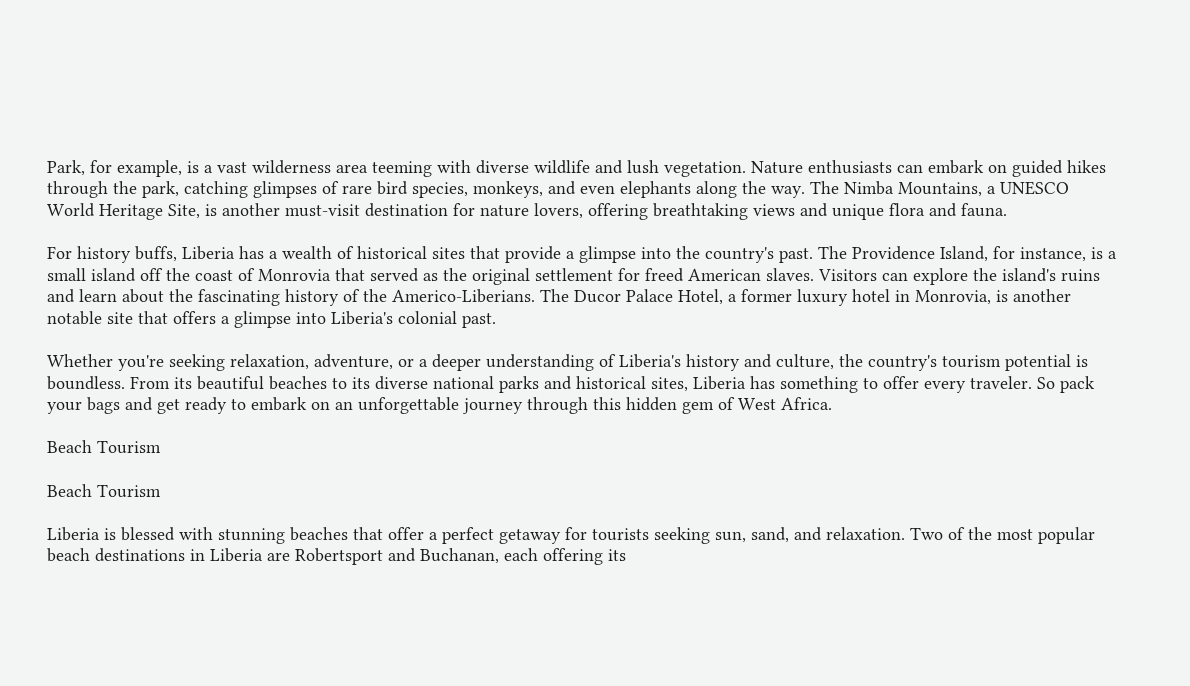Park, for example, is a vast wilderness area teeming with diverse wildlife and lush vegetation. Nature enthusiasts can embark on guided hikes through the park, catching glimpses of rare bird species, monkeys, and even elephants along the way. The Nimba Mountains, a UNESCO World Heritage Site, is another must-visit destination for nature lovers, offering breathtaking views and unique flora and fauna.

For history buffs, Liberia has a wealth of historical sites that provide a glimpse into the country's past. The Providence Island, for instance, is a small island off the coast of Monrovia that served as the original settlement for freed American slaves. Visitors can explore the island's ruins and learn about the fascinating history of the Americo-Liberians. The Ducor Palace Hotel, a former luxury hotel in Monrovia, is another notable site that offers a glimpse into Liberia's colonial past.

Whether you're seeking relaxation, adventure, or a deeper understanding of Liberia's history and culture, the country's tourism potential is boundless. From its beautiful beaches to its diverse national parks and historical sites, Liberia has something to offer every traveler. So pack your bags and get ready to embark on an unforgettable journey through this hidden gem of West Africa.

Beach Tourism

Beach Tourism

Liberia is blessed with stunning beaches that offer a perfect getaway for tourists seeking sun, sand, and relaxation. Two of the most popular beach destinations in Liberia are Robertsport and Buchanan, each offering its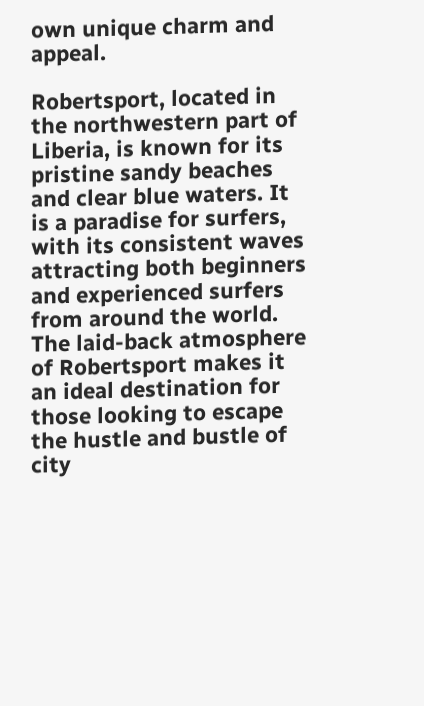own unique charm and appeal.

Robertsport, located in the northwestern part of Liberia, is known for its pristine sandy beaches and clear blue waters. It is a paradise for surfers, with its consistent waves attracting both beginners and experienced surfers from around the world. The laid-back atmosphere of Robertsport makes it an ideal destination for those looking to escape the hustle and bustle of city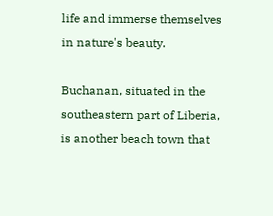life and immerse themselves in nature's beauty.

Buchanan, situated in the southeastern part of Liberia, is another beach town that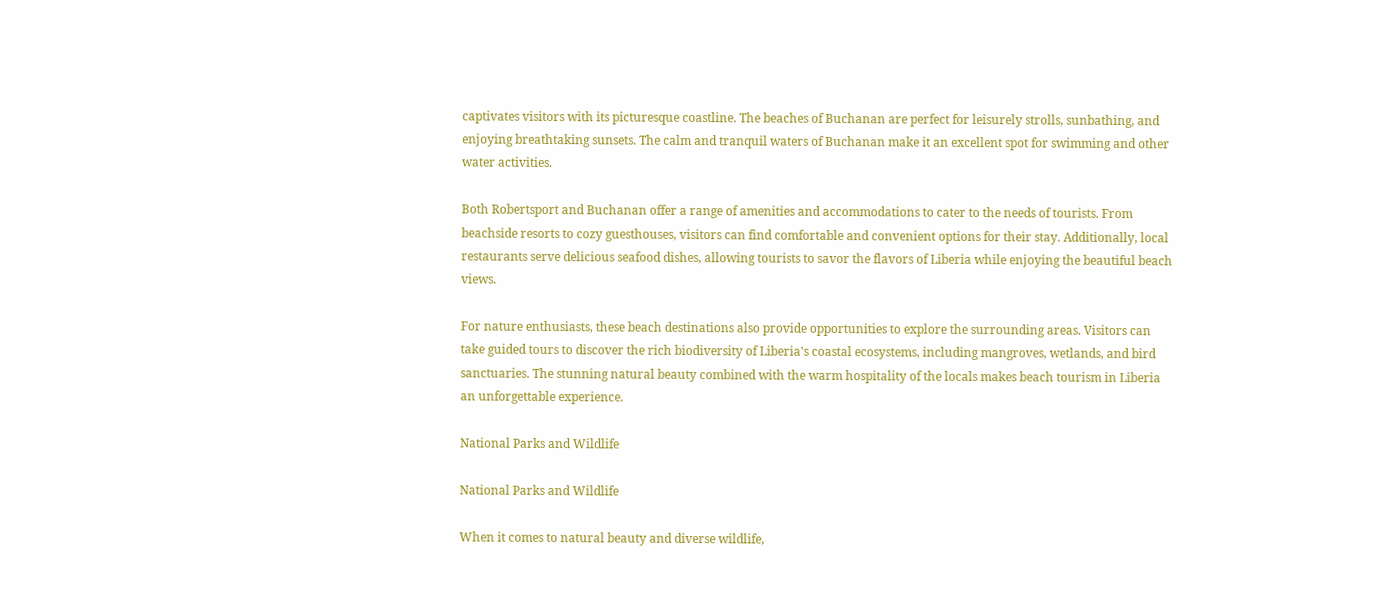captivates visitors with its picturesque coastline. The beaches of Buchanan are perfect for leisurely strolls, sunbathing, and enjoying breathtaking sunsets. The calm and tranquil waters of Buchanan make it an excellent spot for swimming and other water activities.

Both Robertsport and Buchanan offer a range of amenities and accommodations to cater to the needs of tourists. From beachside resorts to cozy guesthouses, visitors can find comfortable and convenient options for their stay. Additionally, local restaurants serve delicious seafood dishes, allowing tourists to savor the flavors of Liberia while enjoying the beautiful beach views.

For nature enthusiasts, these beach destinations also provide opportunities to explore the surrounding areas. Visitors can take guided tours to discover the rich biodiversity of Liberia's coastal ecosystems, including mangroves, wetlands, and bird sanctuaries. The stunning natural beauty combined with the warm hospitality of the locals makes beach tourism in Liberia an unforgettable experience.

National Parks and Wildlife

National Parks and Wildlife

When it comes to natural beauty and diverse wildlife,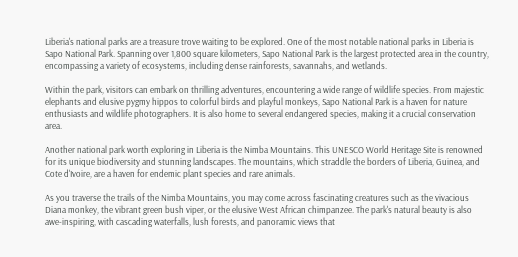Liberia's national parks are a treasure trove waiting to be explored. One of the most notable national parks in Liberia is Sapo National Park. Spanning over 1,800 square kilometers, Sapo National Park is the largest protected area in the country, encompassing a variety of ecosystems, including dense rainforests, savannahs, and wetlands.

Within the park, visitors can embark on thrilling adventures, encountering a wide range of wildlife species. From majestic elephants and elusive pygmy hippos to colorful birds and playful monkeys, Sapo National Park is a haven for nature enthusiasts and wildlife photographers. It is also home to several endangered species, making it a crucial conservation area.

Another national park worth exploring in Liberia is the Nimba Mountains. This UNESCO World Heritage Site is renowned for its unique biodiversity and stunning landscapes. The mountains, which straddle the borders of Liberia, Guinea, and Cote d'Ivoire, are a haven for endemic plant species and rare animals.

As you traverse the trails of the Nimba Mountains, you may come across fascinating creatures such as the vivacious Diana monkey, the vibrant green bush viper, or the elusive West African chimpanzee. The park's natural beauty is also awe-inspiring, with cascading waterfalls, lush forests, and panoramic views that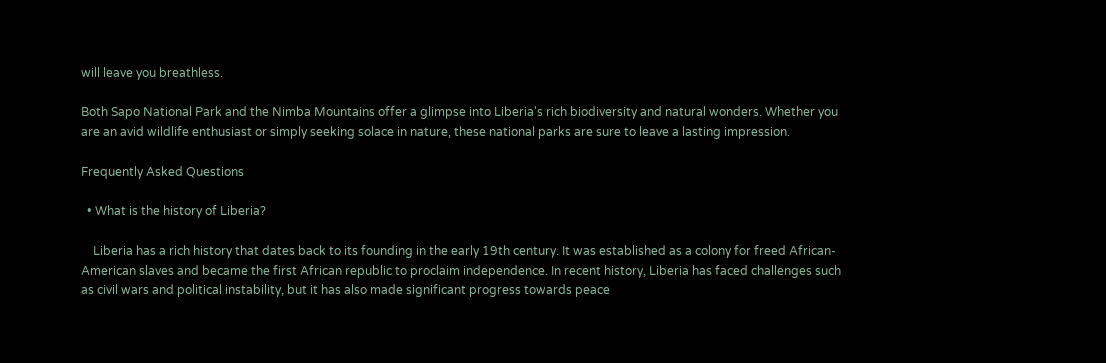will leave you breathless.

Both Sapo National Park and the Nimba Mountains offer a glimpse into Liberia's rich biodiversity and natural wonders. Whether you are an avid wildlife enthusiast or simply seeking solace in nature, these national parks are sure to leave a lasting impression.

Frequently Asked Questions

  • What is the history of Liberia?

    Liberia has a rich history that dates back to its founding in the early 19th century. It was established as a colony for freed African-American slaves and became the first African republic to proclaim independence. In recent history, Liberia has faced challenges such as civil wars and political instability, but it has also made significant progress towards peace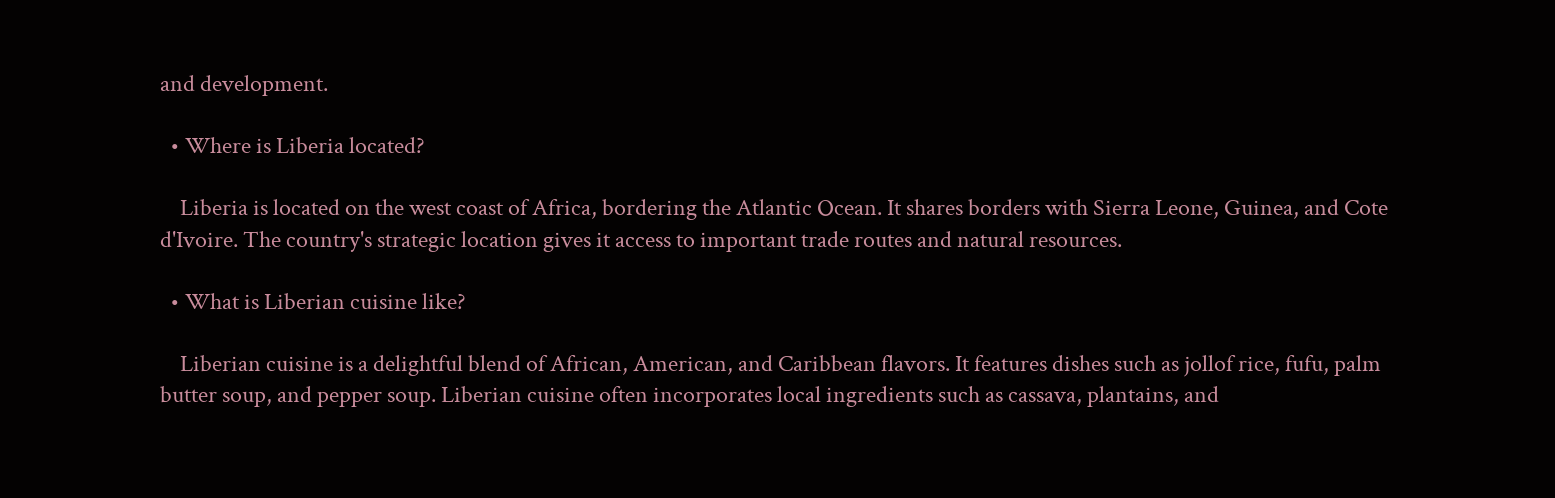and development.

  • Where is Liberia located?

    Liberia is located on the west coast of Africa, bordering the Atlantic Ocean. It shares borders with Sierra Leone, Guinea, and Cote d'Ivoire. The country's strategic location gives it access to important trade routes and natural resources.

  • What is Liberian cuisine like?

    Liberian cuisine is a delightful blend of African, American, and Caribbean flavors. It features dishes such as jollof rice, fufu, palm butter soup, and pepper soup. Liberian cuisine often incorporates local ingredients such as cassava, plantains, and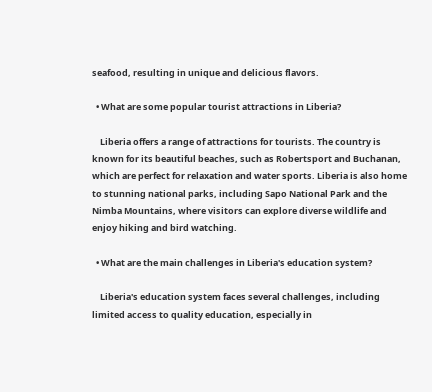seafood, resulting in unique and delicious flavors.

  • What are some popular tourist attractions in Liberia?

    Liberia offers a range of attractions for tourists. The country is known for its beautiful beaches, such as Robertsport and Buchanan, which are perfect for relaxation and water sports. Liberia is also home to stunning national parks, including Sapo National Park and the Nimba Mountains, where visitors can explore diverse wildlife and enjoy hiking and bird watching.

  • What are the main challenges in Liberia's education system?

    Liberia's education system faces several challenges, including limited access to quality education, especially in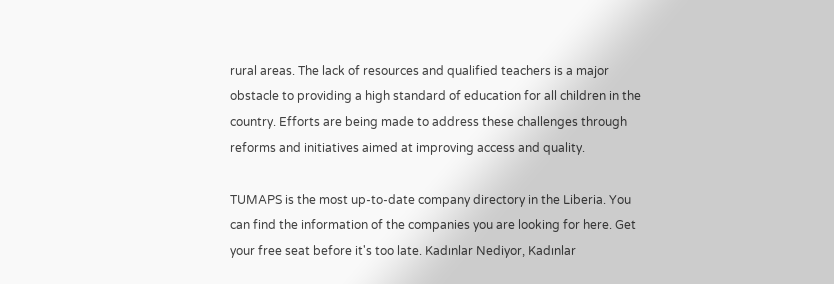rural areas. The lack of resources and qualified teachers is a major obstacle to providing a high standard of education for all children in the country. Efforts are being made to address these challenges through reforms and initiatives aimed at improving access and quality.

TUMAPS is the most up-to-date company directory in the Liberia. You can find the information of the companies you are looking for here. Get your free seat before it's too late. Kadınlar Nediyor, Kadınlar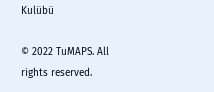Kulübü

© 2022 TuMAPS. All rights reserved.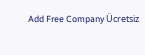Add Free Company Ücretsiz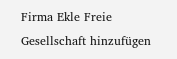Firma Ekle Freie Gesellschaft hinzufügen